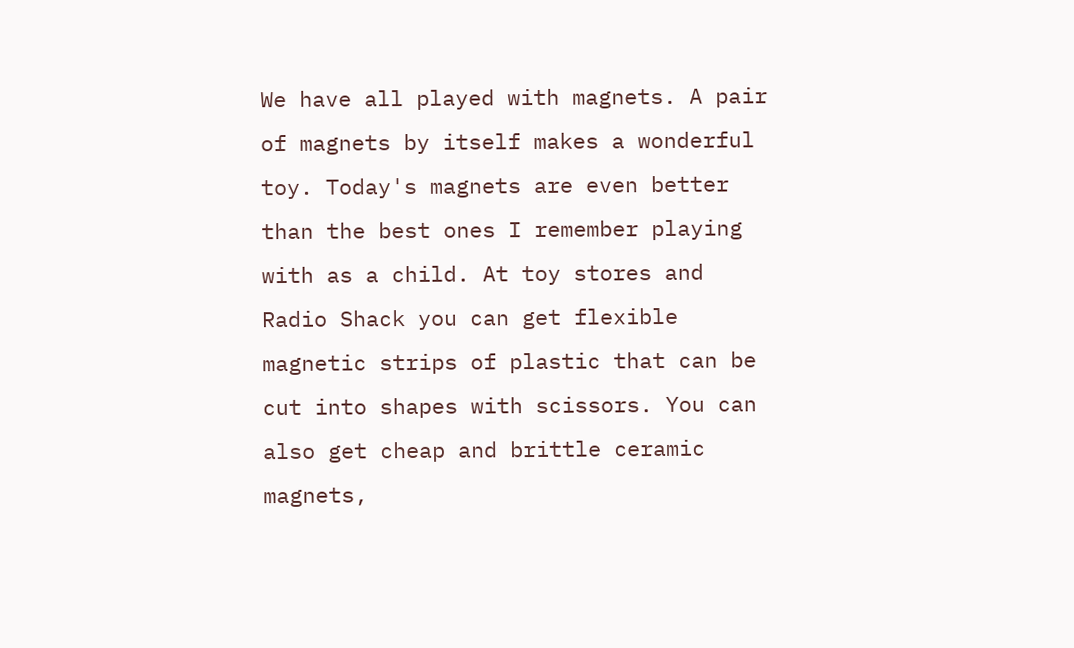We have all played with magnets. A pair of magnets by itself makes a wonderful toy. Today's magnets are even better than the best ones I remember playing with as a child. At toy stores and Radio Shack you can get flexible magnetic strips of plastic that can be cut into shapes with scissors. You can also get cheap and brittle ceramic magnets,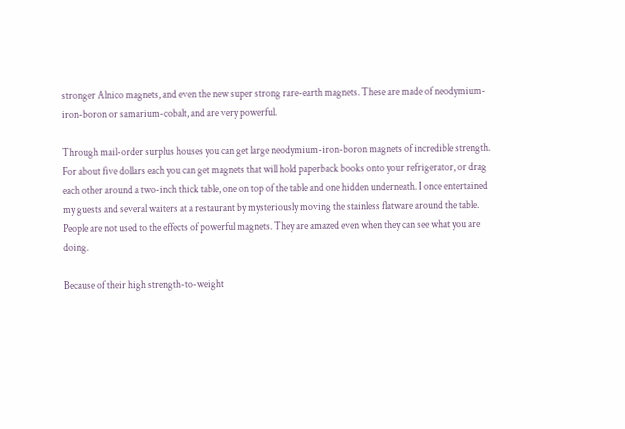stronger Alnico magnets, and even the new super strong rare-earth magnets. These are made of neodymium-iron-boron or samarium-cobalt, and are very powerful.

Through mail-order surplus houses you can get large neodymium-iron-boron magnets of incredible strength. For about five dollars each you can get magnets that will hold paperback books onto your refrigerator, or drag each other around a two-inch thick table, one on top of the table and one hidden underneath. I once entertained my guests and several waiters at a restaurant by mysteriously moving the stainless flatware around the table. People are not used to the effects of powerful magnets. They are amazed even when they can see what you are doing.

Because of their high strength-to-weight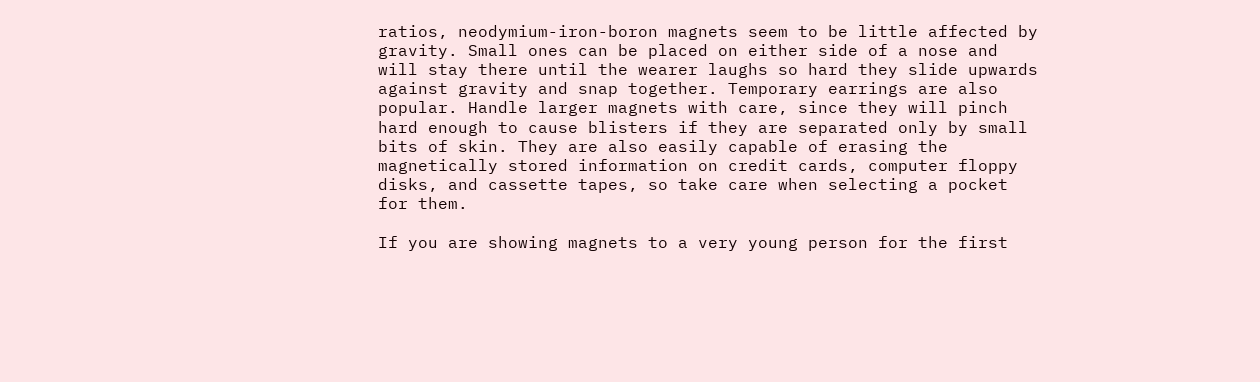ratios, neodymium-iron-boron magnets seem to be little affected by gravity. Small ones can be placed on either side of a nose and will stay there until the wearer laughs so hard they slide upwards against gravity and snap together. Temporary earrings are also popular. Handle larger magnets with care, since they will pinch hard enough to cause blisters if they are separated only by small bits of skin. They are also easily capable of erasing the magnetically stored information on credit cards, computer floppy disks, and cassette tapes, so take care when selecting a pocket for them.

If you are showing magnets to a very young person for the first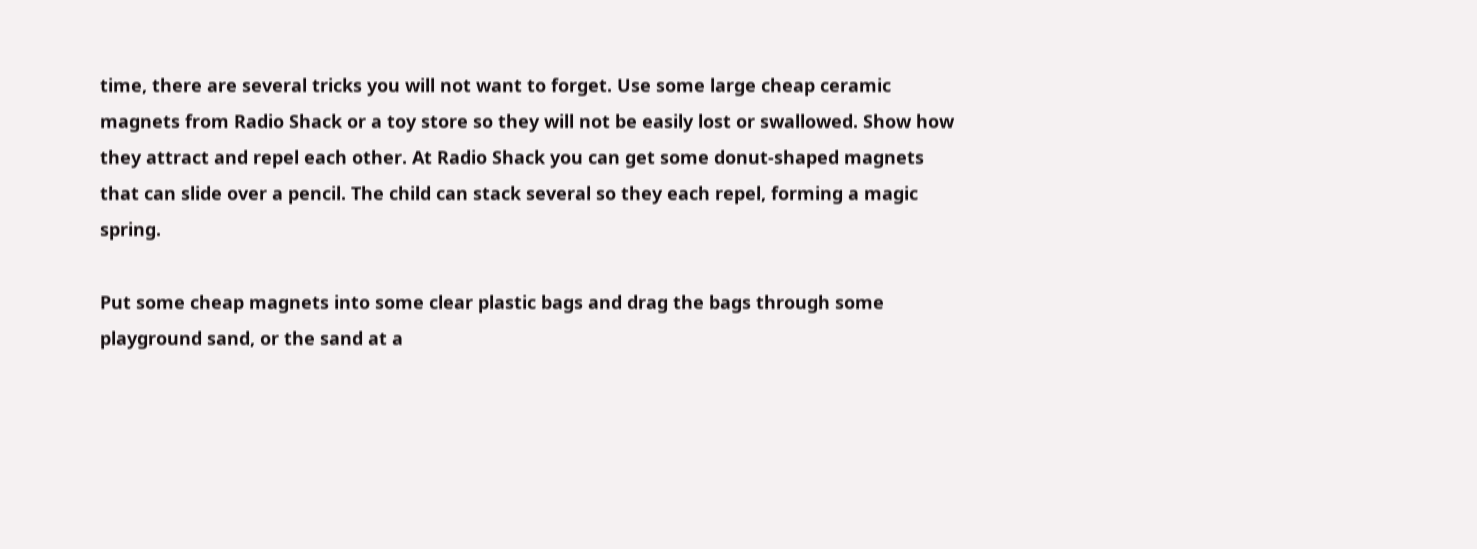time, there are several tricks you will not want to forget. Use some large cheap ceramic magnets from Radio Shack or a toy store so they will not be easily lost or swallowed. Show how they attract and repel each other. At Radio Shack you can get some donut-shaped magnets that can slide over a pencil. The child can stack several so they each repel, forming a magic spring.

Put some cheap magnets into some clear plastic bags and drag the bags through some playground sand, or the sand at a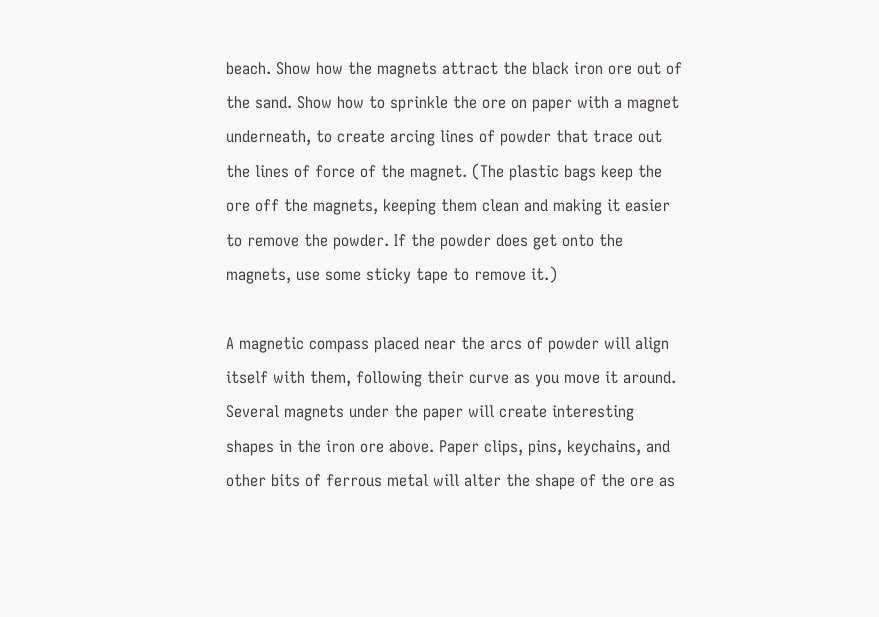beach. Show how the magnets attract the black iron ore out of the sand. Show how to sprinkle the ore on paper with a magnet underneath, to create arcing lines of powder that trace out the lines of force of the magnet. (The plastic bags keep the ore off the magnets, keeping them clean and making it easier to remove the powder. If the powder does get onto the magnets, use some sticky tape to remove it.)

A magnetic compass placed near the arcs of powder will align itself with them, following their curve as you move it around. Several magnets under the paper will create interesting shapes in the iron ore above. Paper clips, pins, keychains, and other bits of ferrous metal will alter the shape of the ore as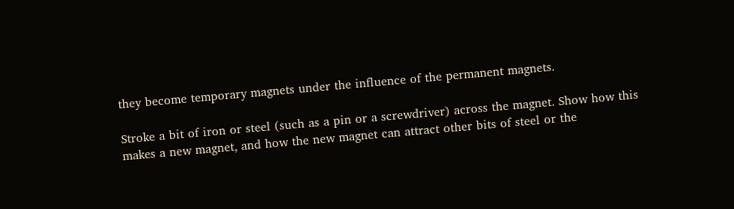they become temporary magnets under the influence of the permanent magnets.

Stroke a bit of iron or steel (such as a pin or a screwdriver) across the magnet. Show how this makes a new magnet, and how the new magnet can attract other bits of steel or the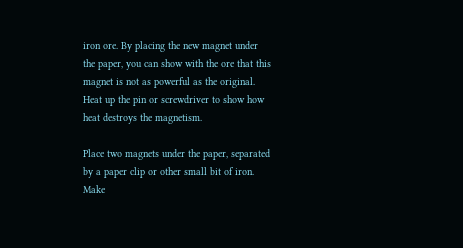iron ore. By placing the new magnet under the paper, you can show with the ore that this magnet is not as powerful as the original. Heat up the pin or screwdriver to show how heat destroys the magnetism.

Place two magnets under the paper, separated by a paper clip or other small bit of iron. Make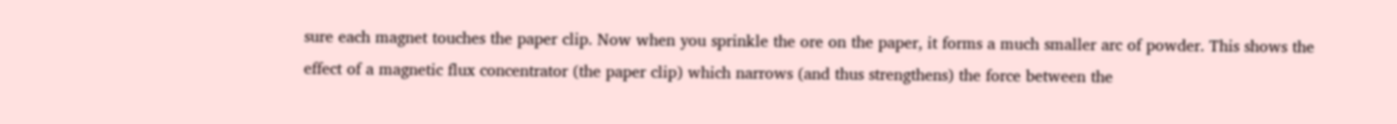sure each magnet touches the paper clip. Now when you sprinkle the ore on the paper, it forms a much smaller arc of powder. This shows the effect of a magnetic flux concentrator (the paper clip) which narrows (and thus strengthens) the force between the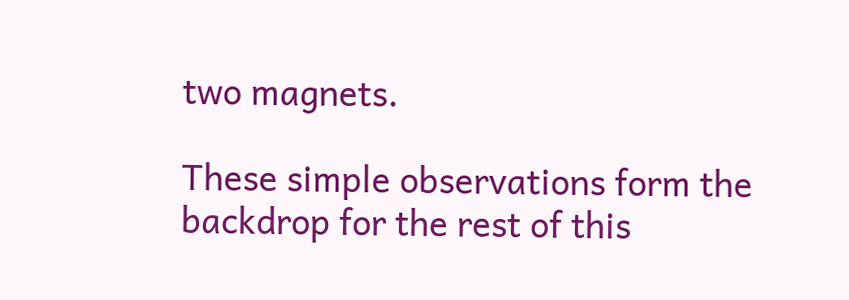two magnets.

These simple observations form the backdrop for the rest of this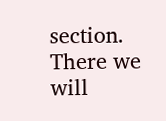section. There we will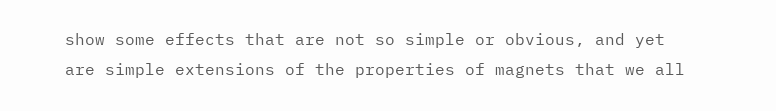show some effects that are not so simple or obvious, and yet are simple extensions of the properties of magnets that we all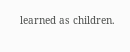learned as children.